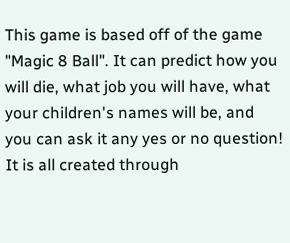This game is based off of the game "Magic 8 Ball". It can predict how you will die, what job you will have, what your children's names will be, and you can ask it any yes or no question! It is all created through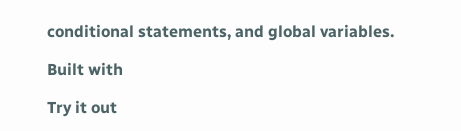conditional statements, and global variables.

Built with

Try it out